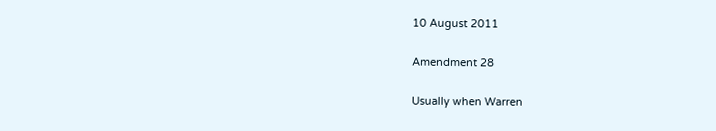10 August 2011

Amendment 28

Usually when Warren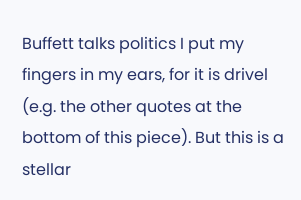Buffett talks politics I put my fingers in my ears, for it is drivel (e.g. the other quotes at the bottom of this piece). But this is a stellar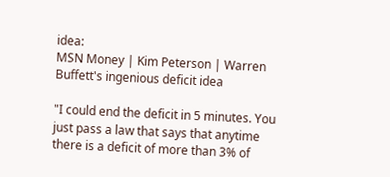idea:
MSN Money | Kim Peterson | Warren Buffett's ingenious deficit idea

"I could end the deficit in 5 minutes. You just pass a law that says that anytime there is a deficit of more than 3% of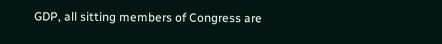GDP, all sitting members of Congress are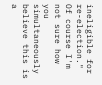ineligible for re-election."
Of course I'm not sure how you simultaneously believe this is a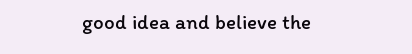good idea and believe the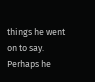things he went on to say.  Perhaps he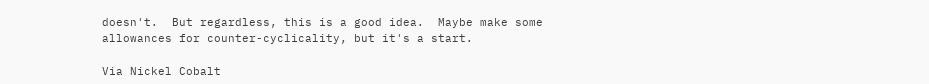doesn't.  But regardless, this is a good idea.  Maybe make some allowances for counter-cyclicality, but it's a start.

Via Nickel Cobalt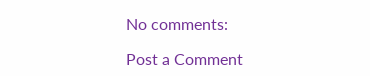No comments:

Post a Comment